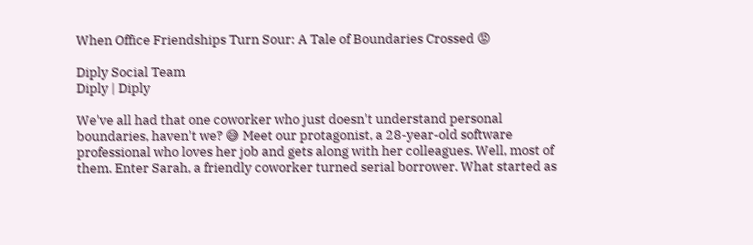When Office Friendships Turn Sour: A Tale of Boundaries Crossed 😡

Diply Social Team
Diply | Diply

We've all had that one coworker who just doesn't understand personal boundaries, haven't we? 😅 Meet our protagonist, a 28-year-old software professional who loves her job and gets along with her colleagues. Well, most of them. Enter Sarah, a friendly coworker turned serial borrower. What started as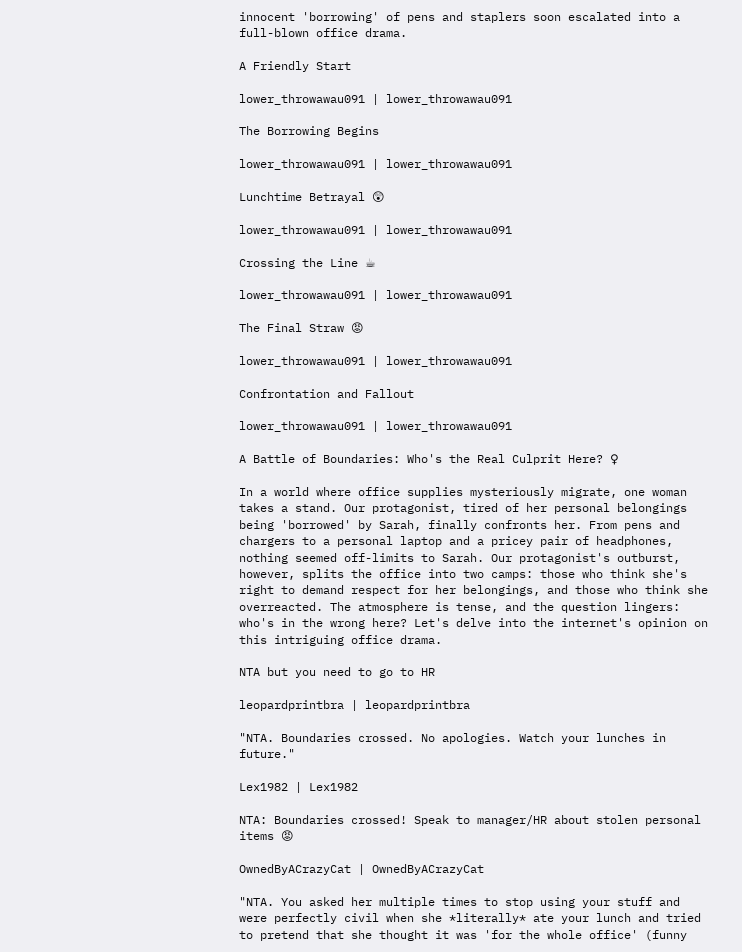innocent 'borrowing' of pens and staplers soon escalated into a full-blown office drama.

A Friendly Start

lower_throwawau091 | lower_throwawau091

The Borrowing Begins

lower_throwawau091 | lower_throwawau091

Lunchtime Betrayal 😲

lower_throwawau091 | lower_throwawau091

Crossing the Line ☕

lower_throwawau091 | lower_throwawau091

The Final Straw 😡

lower_throwawau091 | lower_throwawau091

Confrontation and Fallout

lower_throwawau091 | lower_throwawau091

A Battle of Boundaries: Who's the Real Culprit Here? ♀

In a world where office supplies mysteriously migrate, one woman takes a stand. Our protagonist, tired of her personal belongings being 'borrowed' by Sarah, finally confronts her. From pens and chargers to a personal laptop and a pricey pair of headphones, nothing seemed off-limits to Sarah. Our protagonist's outburst, however, splits the office into two camps: those who think she's right to demand respect for her belongings, and those who think she overreacted. The atmosphere is tense, and the question lingers: who's in the wrong here? Let's delve into the internet's opinion on this intriguing office drama.

NTA but you need to go to HR

leopardprintbra | leopardprintbra

"NTA. Boundaries crossed. No apologies. Watch your lunches in future."

Lex1982 | Lex1982

NTA: Boundaries crossed! Speak to manager/HR about stolen personal items 😡

OwnedByACrazyCat | OwnedByACrazyCat

"NTA. You asked her multiple times to stop using your stuff and were perfectly civil when she *literally* ate your lunch and tried to pretend that she thought it was 'for the whole office' (funny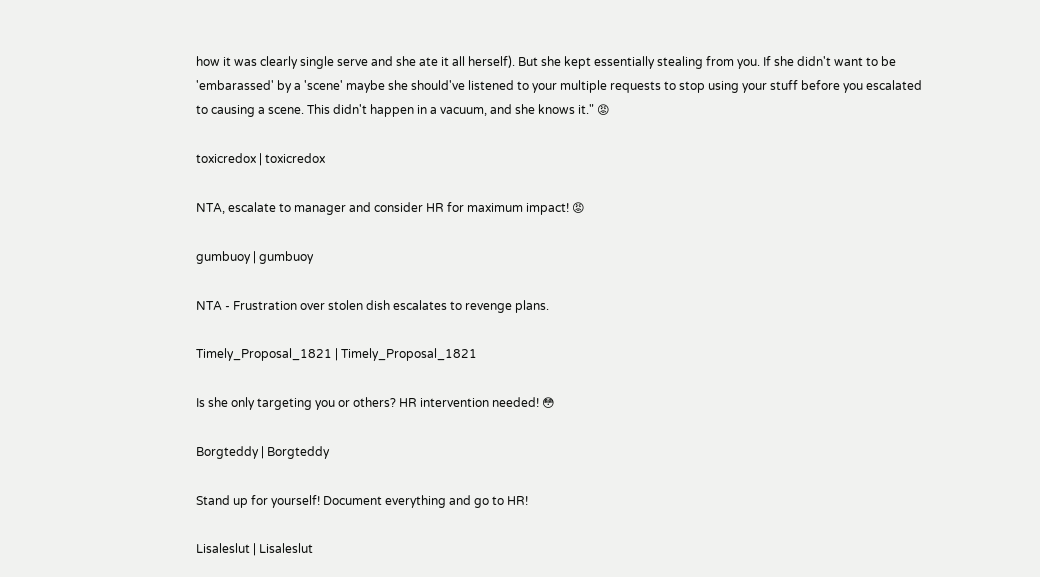how it was clearly single serve and she ate it all herself). But she kept essentially stealing from you. If she didn't want to be 'embarassed' by a 'scene' maybe she should've listened to your multiple requests to stop using your stuff before you escalated to causing a scene. This didn't happen in a vacuum, and she knows it." 😡

toxicredox | toxicredox

NTA, escalate to manager and consider HR for maximum impact! 😡

gumbuoy | gumbuoy

NTA - Frustration over stolen dish escalates to revenge plans.

Timely_Proposal_1821 | Timely_Proposal_1821

Is she only targeting you or others? HR intervention needed! 😳

Borgteddy | Borgteddy

Stand up for yourself! Document everything and go to HR!

Lisaleslut | Lisaleslut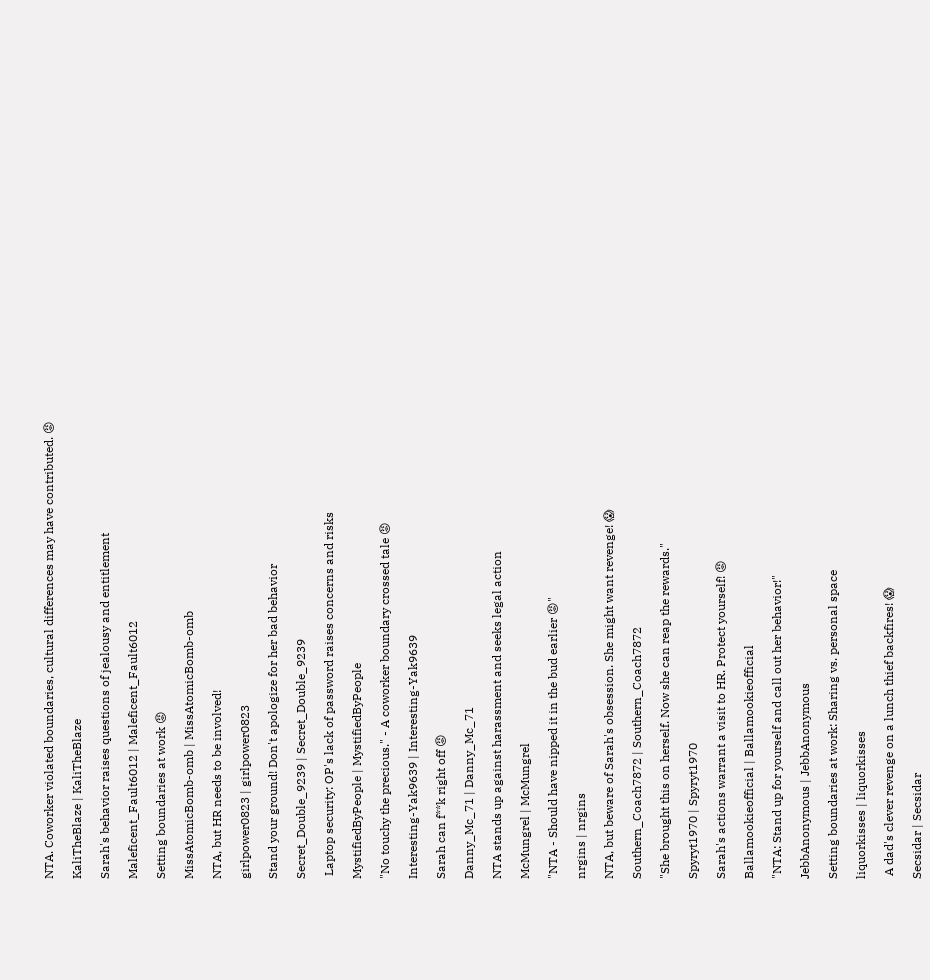NTA. Coworker violated boundaries, cultural differences may have contributed. 😡

KaliTheBlaze | KaliTheBlaze

Sarah's behavior raises questions of jealousy and entitlement

Maleficent_Fault6012 | Maleficent_Fault6012

Setting boundaries at work 😡

MissAtomicBomb-omb | MissAtomicBomb-omb

NTA, but HR needs to be involved!

girlpower0823 | girlpower0823

Stand your ground! Don't apologize for her bad behavior

Secret_Double_9239 | Secret_Double_9239

 Laptop security: OP's lack of password raises concerns and risks

MystifiedByPeople | MystifiedByPeople

"No touchy the precious." - A coworker boundary crossed tale 😡

Interesting-Yak9639 | Interesting-Yak9639

Sarah can f**k right off 😡

Danny_Mc_71 | Danny_Mc_71

NTA stands up against harassment and seeks legal action

McMungrel | McMungrel

"NTA - Should have nipped it in the bud earlier 😡"

nrgins | nrgins

NTA, but beware of Sarah's obsession. She might want revenge! 😱

Southern_Coach7872 | Southern_Coach7872

"She brought this on herself. Now she can reap the rewards."

Spyryt1970 | Spyryt1970

Sarah's actions warrant a visit to HR. Protect yourself! 😡

Ballamookieofficial | Ballamookieofficial

"NTA: Stand up for yourself and call out her behavior!"

JebbAnonymous | JebbAnonymous

Setting boundaries at work: Sharing vs. personal space

liquorkisses | liquorkisses

 A dad's clever revenge on a lunch thief backfires! 😱

Secsidar | Secsidar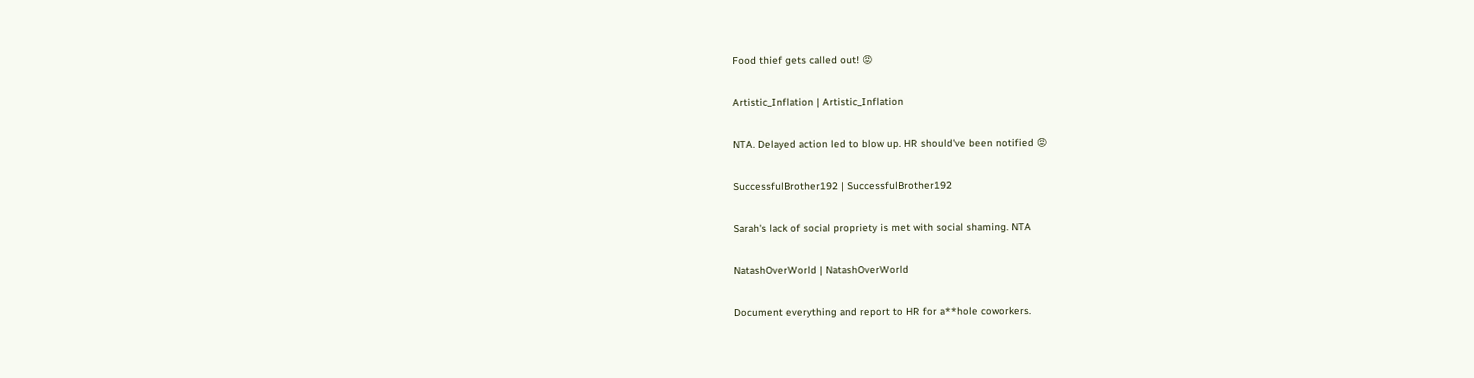Food thief gets called out! 😡

Artistic_Inflation | Artistic_Inflation

NTA. Delayed action led to blow up. HR should've been notified 😡

SuccessfulBrother192 | SuccessfulBrother192

Sarah's lack of social propriety is met with social shaming. NTA

NatashOverWorld | NatashOverWorld

Document everything and report to HR for a**hole coworkers.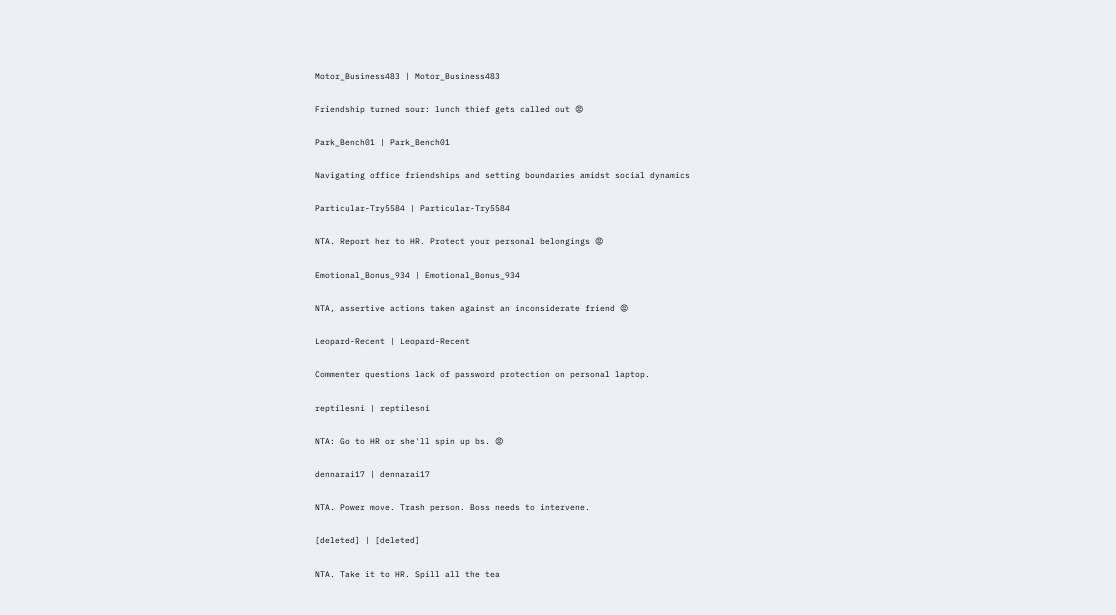Motor_Business483 | Motor_Business483

Friendship turned sour: lunch thief gets called out 😡

Park_Bench01 | Park_Bench01

Navigating office friendships and setting boundaries amidst social dynamics

Particular-Try5584 | Particular-Try5584

NTA. Report her to HR. Protect your personal belongings 😡

Emotional_Bonus_934 | Emotional_Bonus_934

NTA, assertive actions taken against an inconsiderate friend 😡

Leopard-Recent | Leopard-Recent

Commenter questions lack of password protection on personal laptop.

reptilesni | reptilesni

NTA: Go to HR or she'll spin up bs. 😡

dennarai17 | dennarai17

NTA. Power move. Trash person. Boss needs to intervene.

[deleted] | [deleted]

NTA. Take it to HR. Spill all the tea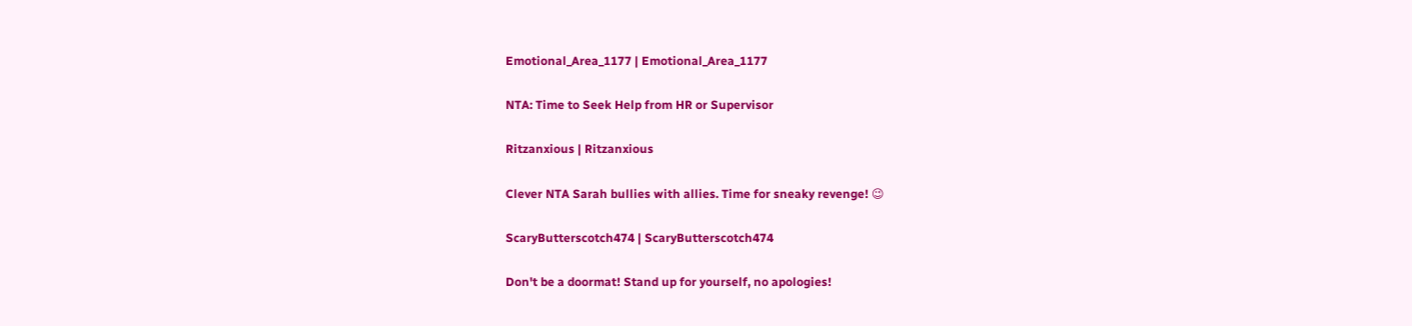Emotional_Area_1177 | Emotional_Area_1177

NTA: Time to Seek Help from HR or Supervisor

Ritzanxious | Ritzanxious

Clever NTA Sarah bullies with allies. Time for sneaky revenge! 😉

ScaryButterscotch474 | ScaryButterscotch474

Don't be a doormat! Stand up for yourself, no apologies!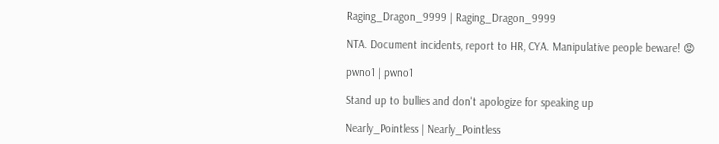Raging_Dragon_9999 | Raging_Dragon_9999

NTA. Document incidents, report to HR, CYA. Manipulative people beware! 😡

pwno1 | pwno1

Stand up to bullies and don't apologize for speaking up

Nearly_Pointless | Nearly_Pointless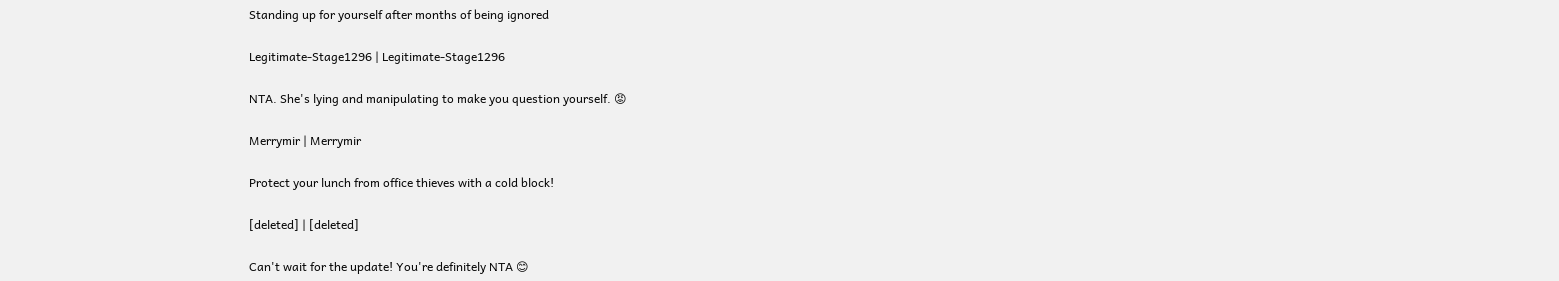Standing up for yourself after months of being ignored

Legitimate-Stage1296 | Legitimate-Stage1296

NTA. She's lying and manipulating to make you question yourself. 😡

Merrymir | Merrymir

Protect your lunch from office thieves with a cold block!

[deleted] | [deleted]

Can't wait for the update! You're definitely NTA 😊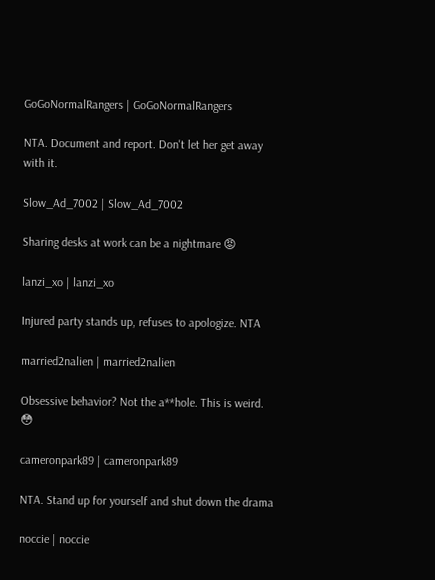GoGoNormalRangers | GoGoNormalRangers

NTA. Document and report. Don't let her get away with it.

Slow_Ad_7002 | Slow_Ad_7002

Sharing desks at work can be a nightmare 😡

lanzi_xo | lanzi_xo

Injured party stands up, refuses to apologize. NTA

married2nalien | married2nalien

Obsessive behavior? Not the a**hole. This is weird. 😳

cameronpark89 | cameronpark89

NTA. Stand up for yourself and shut down the drama

noccie | noccie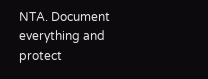NTA. Document everything and protect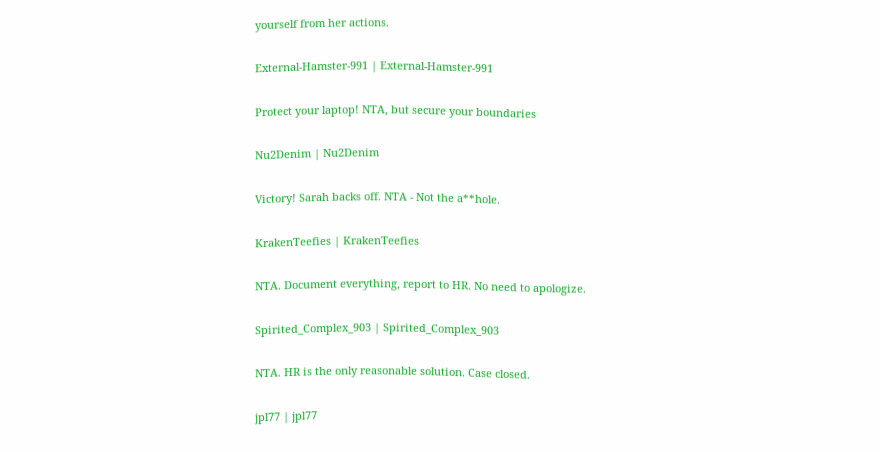yourself from her actions.

External-Hamster-991 | External-Hamster-991

Protect your laptop! NTA, but secure your boundaries

Nu2Denim | Nu2Denim

Victory! Sarah backs off. NTA - Not the a**hole.

KrakenTeefies | KrakenTeefies

NTA. Document everything, report to HR. No need to apologize.

Spirited_Complex_903 | Spirited_Complex_903

NTA. HR is the only reasonable solution. Case closed.

jpl77 | jpl77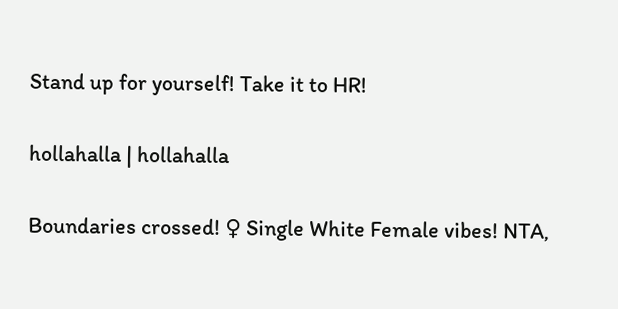Stand up for yourself! Take it to HR!

hollahalla | hollahalla

Boundaries crossed! ♀ Single White Female vibes! NTA,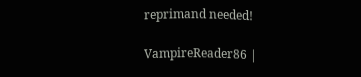reprimand needed!

VampireReader86 |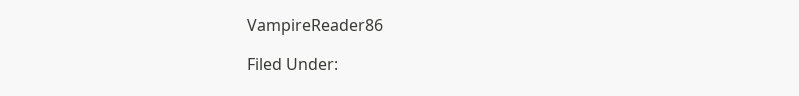VampireReader86

Filed Under: